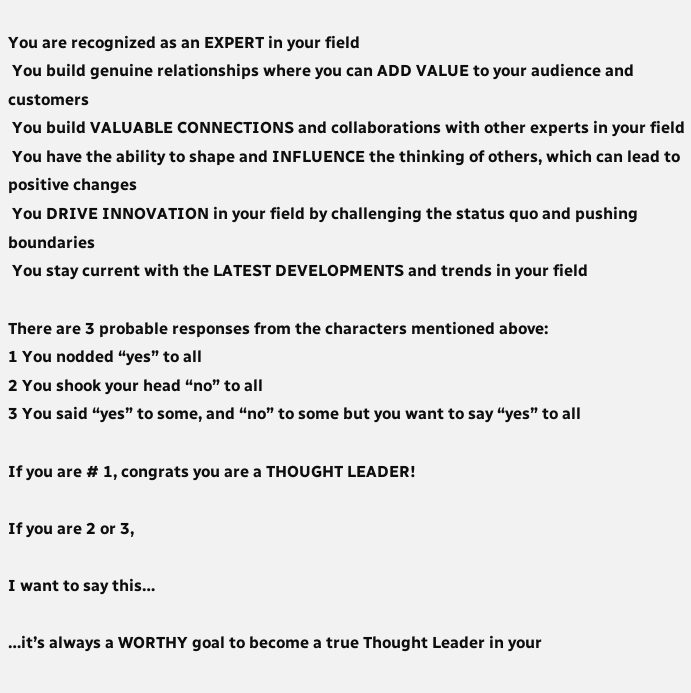You are recognized as an EXPERT in your field
 You build genuine relationships where you can ADD VALUE to your audience and customers
 You build VALUABLE CONNECTIONS and collaborations with other experts in your field
 You have the ability to shape and INFLUENCE the thinking of others, which can lead to positive changes
 You DRIVE INNOVATION in your field by challenging the status quo and pushing boundaries
 You stay current with the LATEST DEVELOPMENTS and trends in your field

There are 3 probable responses from the characters mentioned above:
1 You nodded “yes” to all
2 You shook your head “no” to all
3 You said “yes” to some, and “no” to some but you want to say “yes” to all

If you are # 1, congrats you are a THOUGHT LEADER!

If you are 2 or 3,

I want to say this…

…it’s always a WORTHY goal to become a true Thought Leader in your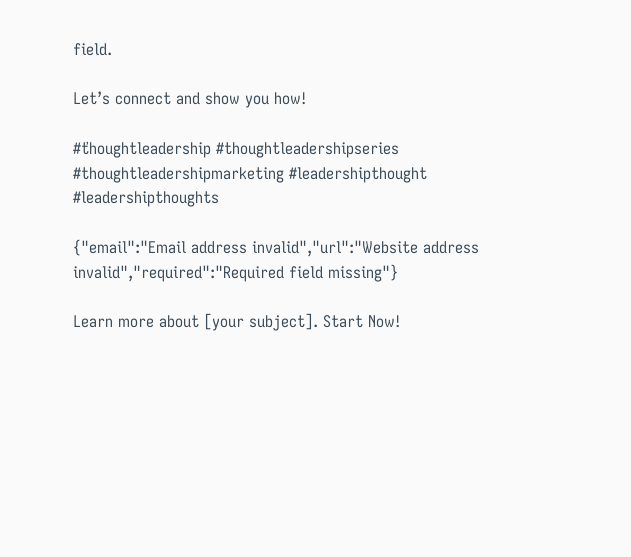field.

Let’s connect and show you how!

#ťhoughtleadership #thoughtleadershipseries #thoughtleadershipmarketing #leadershipthought #leadershipthoughts

{"email":"Email address invalid","url":"Website address invalid","required":"Required field missing"}

Learn more about [your subject]. Start Now!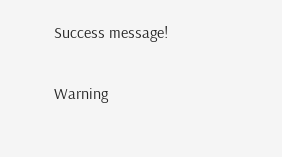Success message!

Warning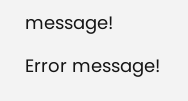message!

Error message!